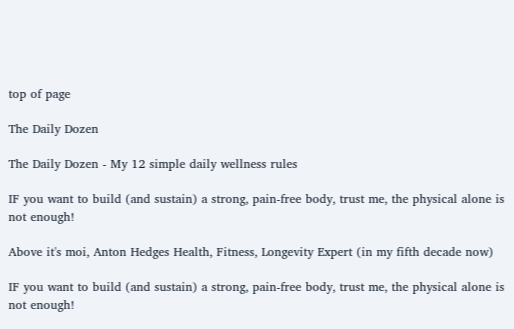top of page

The Daily Dozen

The Daily Dozen - My 12 simple daily wellness rules

IF you want to build (and sustain) a strong, pain-free body, trust me, the physical alone is not enough!

Above it's moi, Anton Hedges Health, Fitness, Longevity Expert (in my fifth decade now)

IF you want to build (and sustain) a strong, pain-free body, trust me, the physical alone is not enough!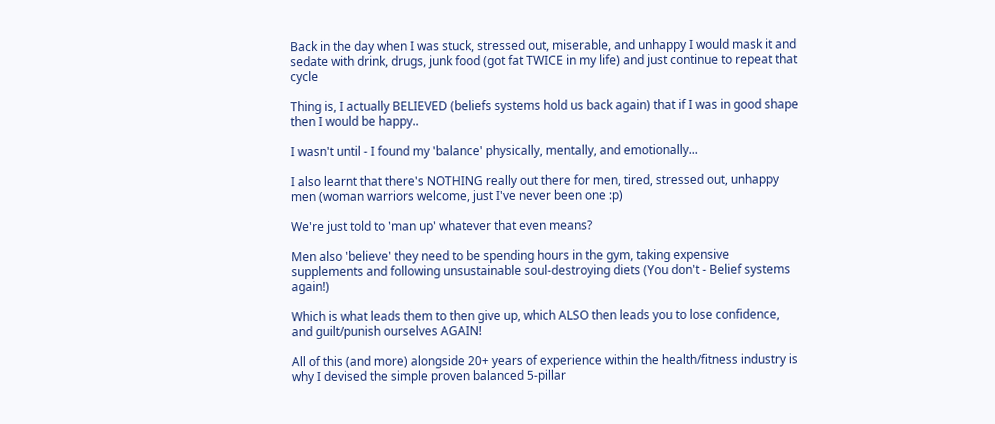Back in the day when I was stuck, stressed out, miserable, and unhappy I would mask it and sedate with drink, drugs, junk food (got fat TWICE in my life) and just continue to repeat that cycle

Thing is, I actually BELIEVED (beliefs systems hold us back again) that if I was in good shape then I would be happy..

I wasn't until - I found my 'balance' physically, mentally, and emotionally...

I also learnt that there's NOTHING really out there for men, tired, stressed out, unhappy men (woman warriors welcome, just I've never been one :p)

We're just told to 'man up' whatever that even means?

Men also 'believe' they need to be spending hours in the gym, taking expensive supplements and following unsustainable soul-destroying diets (You don't - Belief systems again!)

Which is what leads them to then give up, which ALSO then leads you to lose confidence, and guilt/punish ourselves AGAIN!

All of this (and more) alongside 20+ years of experience within the health/fitness industry is why I devised the simple proven balanced 5-pillar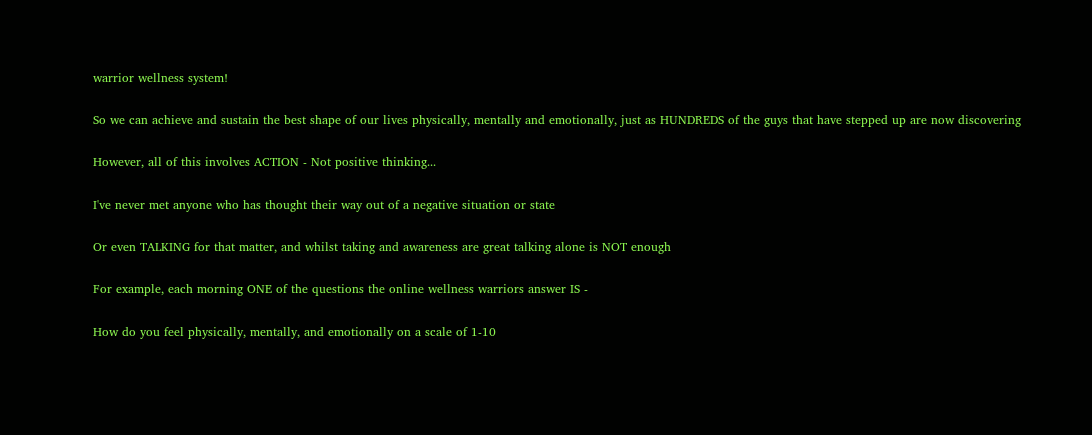warrior wellness system!

So we can achieve and sustain the best shape of our lives physically, mentally and emotionally, just as HUNDREDS of the guys that have stepped up are now discovering

However, all of this involves ACTION - Not positive thinking...

I've never met anyone who has thought their way out of a negative situation or state

Or even TALKING for that matter, and whilst taking and awareness are great talking alone is NOT enough

For example, each morning ONE of the questions the online wellness warriors answer IS -

How do you feel physically, mentally, and emotionally on a scale of 1-10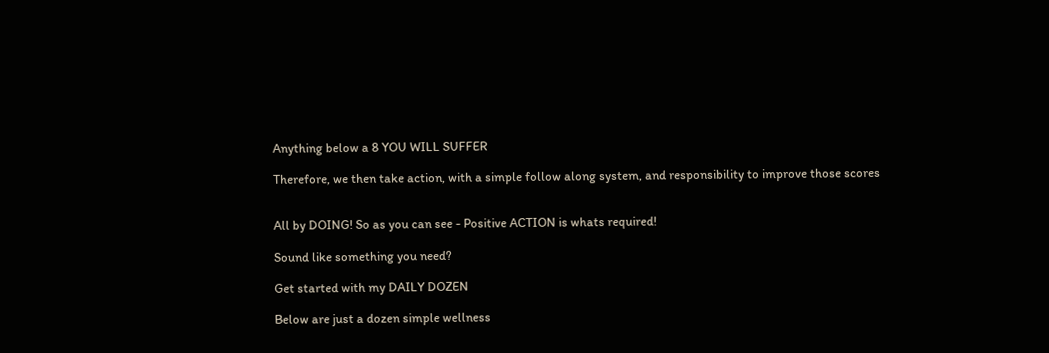Anything below a 8 YOU WILL SUFFER

Therefore, we then take action, with a simple follow along system, and responsibility to improve those scores


All by DOING! So as you can see - Positive ACTION is whats required!

Sound like something you need?

Get started with my DAILY DOZEN

Below are just a dozen simple wellness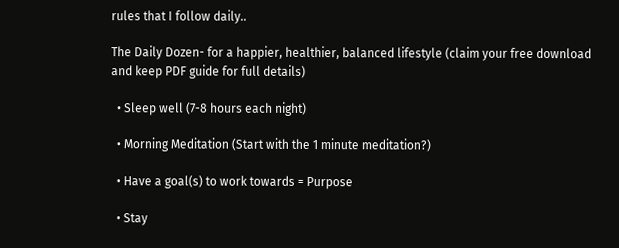rules that I follow daily..

The Daily Dozen- for a happier, healthier, balanced lifestyle (claim your free download and keep PDF guide for full details)

  • Sleep well (7-8 hours each night)

  • Morning Meditation (Start with the 1 minute meditation?)

  • Have a goal(s) to work towards = Purpose

  • Stay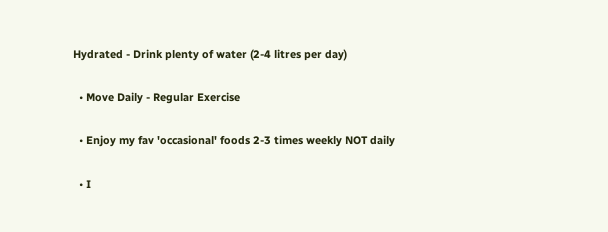Hydrated - Drink plenty of water (2-4 litres per day)

  • Move Daily - Regular Exercise

  • Enjoy my fav 'occasional' foods 2-3 times weekly NOT daily

  • I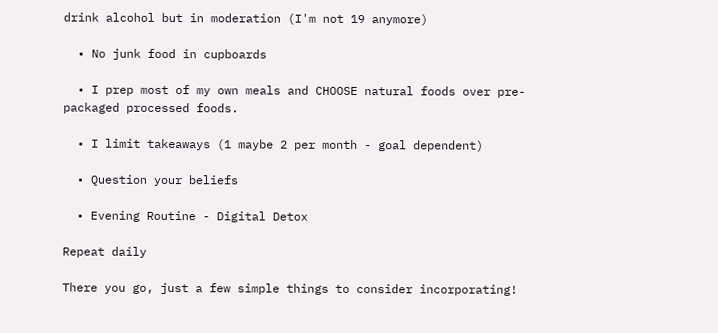drink alcohol but in moderation (I'm not 19 anymore)

  • No junk food in cupboards

  • I prep most of my own meals and CHOOSE natural foods over pre-packaged processed foods.

  • I limit takeaways (1 maybe 2 per month - goal dependent)

  • Question your beliefs

  • Evening Routine - Digital Detox

Repeat daily

There you go, just a few simple things to consider incorporating!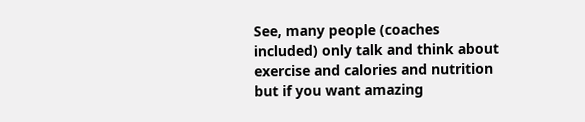See, many people (coaches included) only talk and think about exercise and calories and nutrition but if you want amazing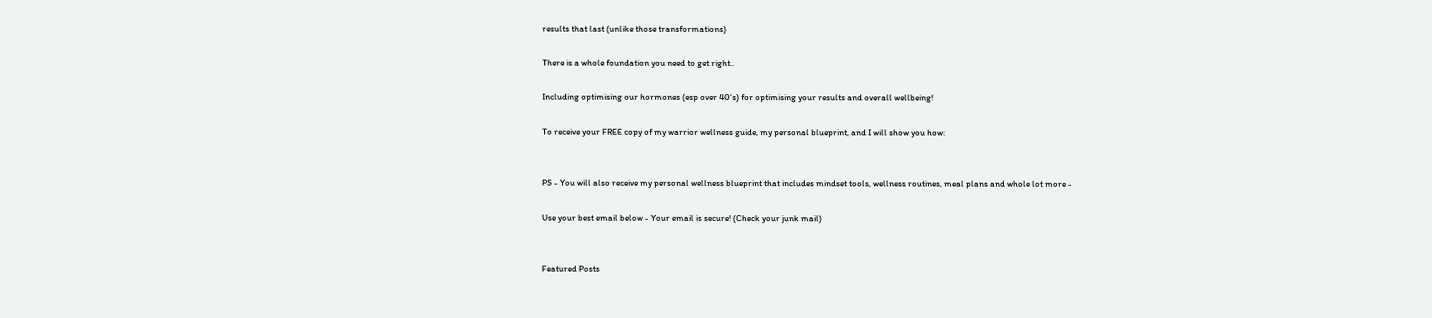results that last (unlike those transformations)

There is a whole foundation you need to get right..

Including optimising our hormones (esp over 40's) for optimising your results and overall wellbeing!

To receive your FREE copy of my warrior wellness guide, my personal blueprint, and I will show you how:


PS - You will also receive my personal wellness blueprint that includes mindset tools, wellness routines, meal plans and whole lot more -

Use your best email below - Your email is secure! (Check your junk mail)


Featured Posts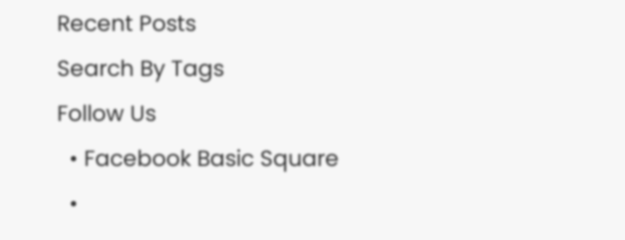Recent Posts
Search By Tags
Follow Us
  • Facebook Basic Square
  •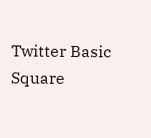Twitter Basic Square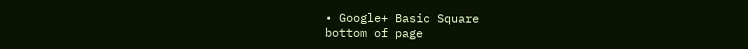• Google+ Basic Square
bottom of page